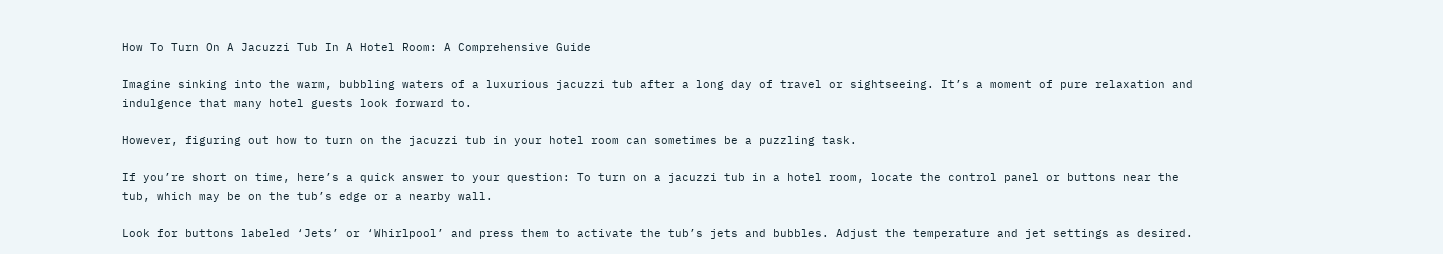How To Turn On A Jacuzzi Tub In A Hotel Room: A Comprehensive Guide

Imagine sinking into the warm, bubbling waters of a luxurious jacuzzi tub after a long day of travel or sightseeing. It’s a moment of pure relaxation and indulgence that many hotel guests look forward to.

However, figuring out how to turn on the jacuzzi tub in your hotel room can sometimes be a puzzling task.

If you’re short on time, here’s a quick answer to your question: To turn on a jacuzzi tub in a hotel room, locate the control panel or buttons near the tub, which may be on the tub’s edge or a nearby wall.

Look for buttons labeled ‘Jets’ or ‘Whirlpool’ and press them to activate the tub’s jets and bubbles. Adjust the temperature and jet settings as desired.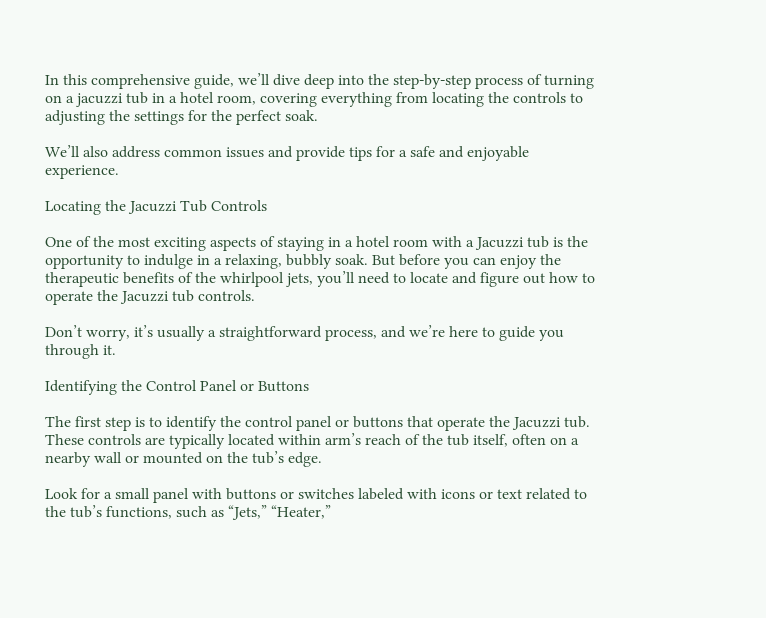In this comprehensive guide, we’ll dive deep into the step-by-step process of turning on a jacuzzi tub in a hotel room, covering everything from locating the controls to adjusting the settings for the perfect soak.

We’ll also address common issues and provide tips for a safe and enjoyable experience.

Locating the Jacuzzi Tub Controls

One of the most exciting aspects of staying in a hotel room with a Jacuzzi tub is the opportunity to indulge in a relaxing, bubbly soak. But before you can enjoy the therapeutic benefits of the whirlpool jets, you’ll need to locate and figure out how to operate the Jacuzzi tub controls.

Don’t worry, it’s usually a straightforward process, and we’re here to guide you through it.

Identifying the Control Panel or Buttons

The first step is to identify the control panel or buttons that operate the Jacuzzi tub. These controls are typically located within arm’s reach of the tub itself, often on a nearby wall or mounted on the tub’s edge.

Look for a small panel with buttons or switches labeled with icons or text related to the tub’s functions, such as “Jets,” “Heater,”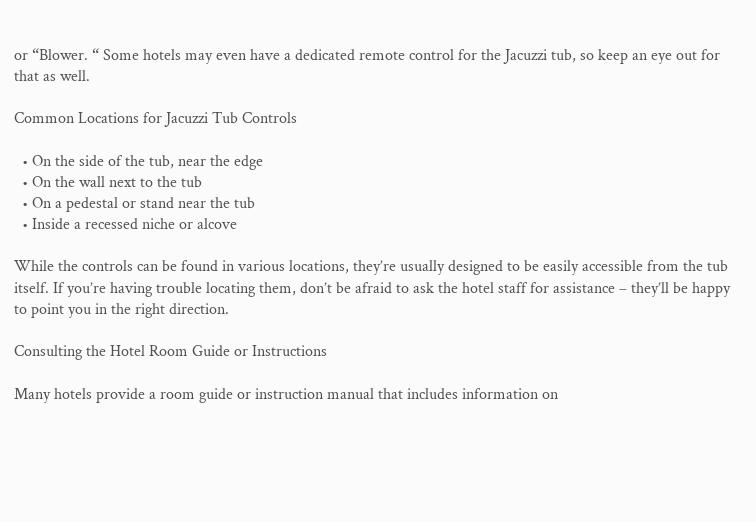or “Blower. “ Some hotels may even have a dedicated remote control for the Jacuzzi tub, so keep an eye out for that as well.

Common Locations for Jacuzzi Tub Controls

  • On the side of the tub, near the edge
  • On the wall next to the tub
  • On a pedestal or stand near the tub
  • Inside a recessed niche or alcove

While the controls can be found in various locations, they’re usually designed to be easily accessible from the tub itself. If you’re having trouble locating them, don’t be afraid to ask the hotel staff for assistance – they’ll be happy to point you in the right direction.

Consulting the Hotel Room Guide or Instructions

Many hotels provide a room guide or instruction manual that includes information on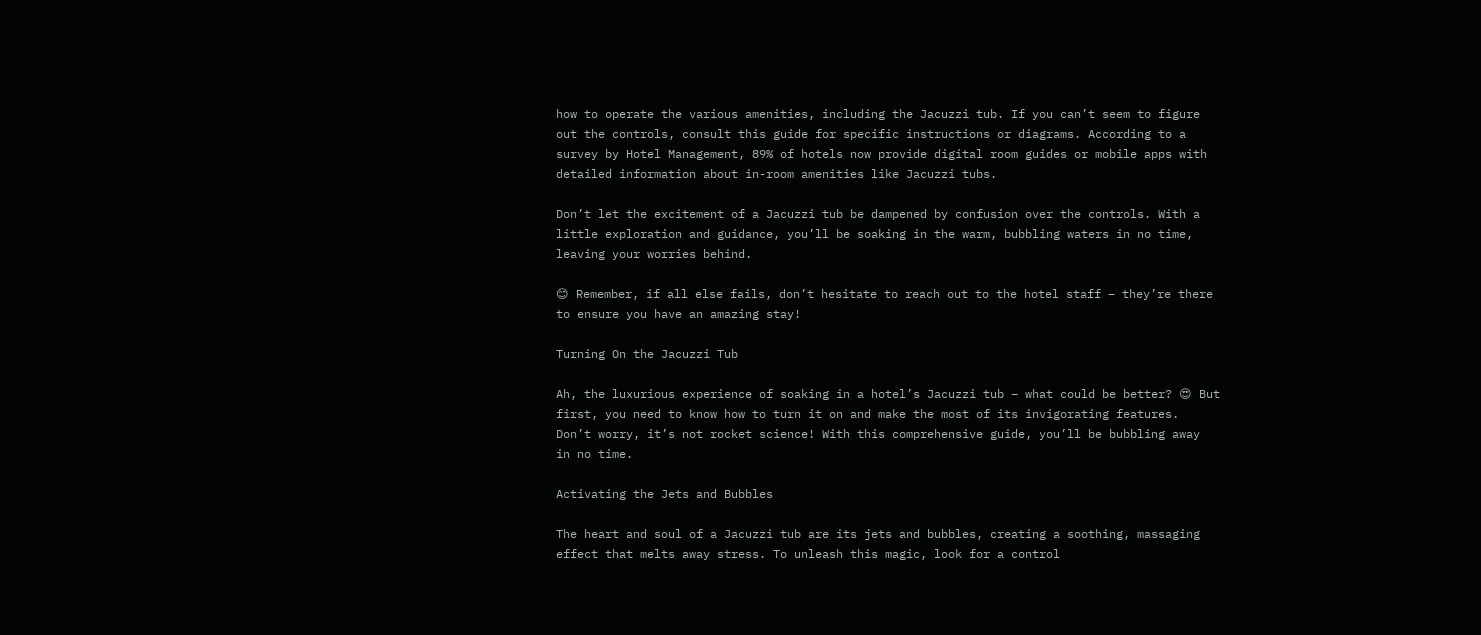how to operate the various amenities, including the Jacuzzi tub. If you can’t seem to figure out the controls, consult this guide for specific instructions or diagrams. According to a survey by Hotel Management, 89% of hotels now provide digital room guides or mobile apps with detailed information about in-room amenities like Jacuzzi tubs.

Don’t let the excitement of a Jacuzzi tub be dampened by confusion over the controls. With a little exploration and guidance, you’ll be soaking in the warm, bubbling waters in no time, leaving your worries behind.

😊 Remember, if all else fails, don’t hesitate to reach out to the hotel staff – they’re there to ensure you have an amazing stay!

Turning On the Jacuzzi Tub

Ah, the luxurious experience of soaking in a hotel’s Jacuzzi tub – what could be better? 😍 But first, you need to know how to turn it on and make the most of its invigorating features. Don’t worry, it’s not rocket science! With this comprehensive guide, you’ll be bubbling away in no time.

Activating the Jets and Bubbles

The heart and soul of a Jacuzzi tub are its jets and bubbles, creating a soothing, massaging effect that melts away stress. To unleash this magic, look for a control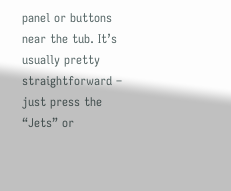panel or buttons near the tub. It’s usually pretty straightforward – just press the “Jets” or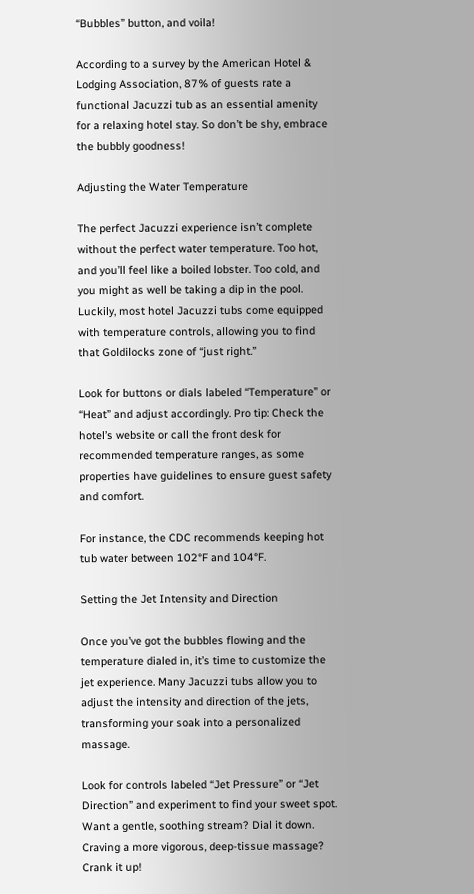“Bubbles” button, and voila!

According to a survey by the American Hotel & Lodging Association, 87% of guests rate a functional Jacuzzi tub as an essential amenity for a relaxing hotel stay. So don’t be shy, embrace the bubbly goodness!

Adjusting the Water Temperature

The perfect Jacuzzi experience isn’t complete without the perfect water temperature. Too hot, and you’ll feel like a boiled lobster. Too cold, and you might as well be taking a dip in the pool. Luckily, most hotel Jacuzzi tubs come equipped with temperature controls, allowing you to find that Goldilocks zone of “just right.”

Look for buttons or dials labeled “Temperature” or “Heat” and adjust accordingly. Pro tip: Check the hotel’s website or call the front desk for recommended temperature ranges, as some properties have guidelines to ensure guest safety and comfort.

For instance, the CDC recommends keeping hot tub water between 102°F and 104°F.

Setting the Jet Intensity and Direction

Once you’ve got the bubbles flowing and the temperature dialed in, it’s time to customize the jet experience. Many Jacuzzi tubs allow you to adjust the intensity and direction of the jets, transforming your soak into a personalized massage.

Look for controls labeled “Jet Pressure” or “Jet Direction” and experiment to find your sweet spot. Want a gentle, soothing stream? Dial it down. Craving a more vigorous, deep-tissue massage? Crank it up!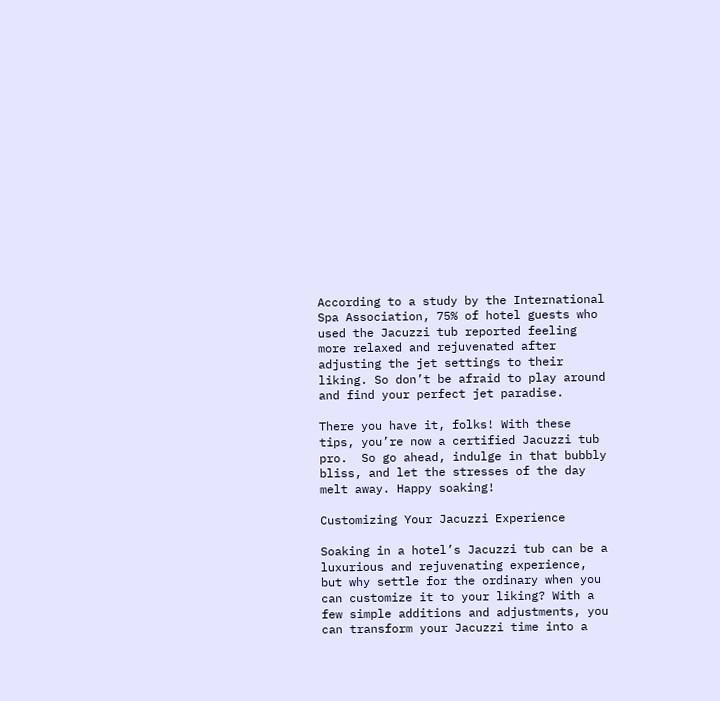According to a study by the International Spa Association, 75% of hotel guests who used the Jacuzzi tub reported feeling more relaxed and rejuvenated after adjusting the jet settings to their liking. So don’t be afraid to play around and find your perfect jet paradise.

There you have it, folks! With these tips, you’re now a certified Jacuzzi tub pro.  So go ahead, indulge in that bubbly bliss, and let the stresses of the day melt away. Happy soaking!

Customizing Your Jacuzzi Experience

Soaking in a hotel’s Jacuzzi tub can be a luxurious and rejuvenating experience, but why settle for the ordinary when you can customize it to your liking? With a few simple additions and adjustments, you can transform your Jacuzzi time into a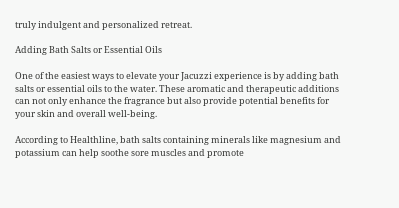truly indulgent and personalized retreat.

Adding Bath Salts or Essential Oils

One of the easiest ways to elevate your Jacuzzi experience is by adding bath salts or essential oils to the water. These aromatic and therapeutic additions can not only enhance the fragrance but also provide potential benefits for your skin and overall well-being.

According to Healthline, bath salts containing minerals like magnesium and potassium can help soothe sore muscles and promote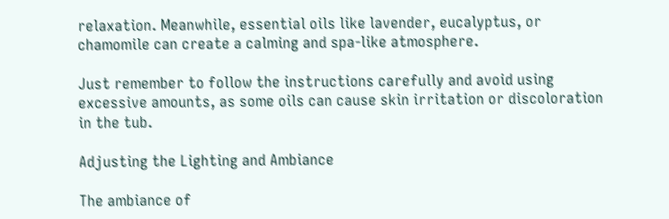relaxation. Meanwhile, essential oils like lavender, eucalyptus, or chamomile can create a calming and spa-like atmosphere.

Just remember to follow the instructions carefully and avoid using excessive amounts, as some oils can cause skin irritation or discoloration in the tub.

Adjusting the Lighting and Ambiance

The ambiance of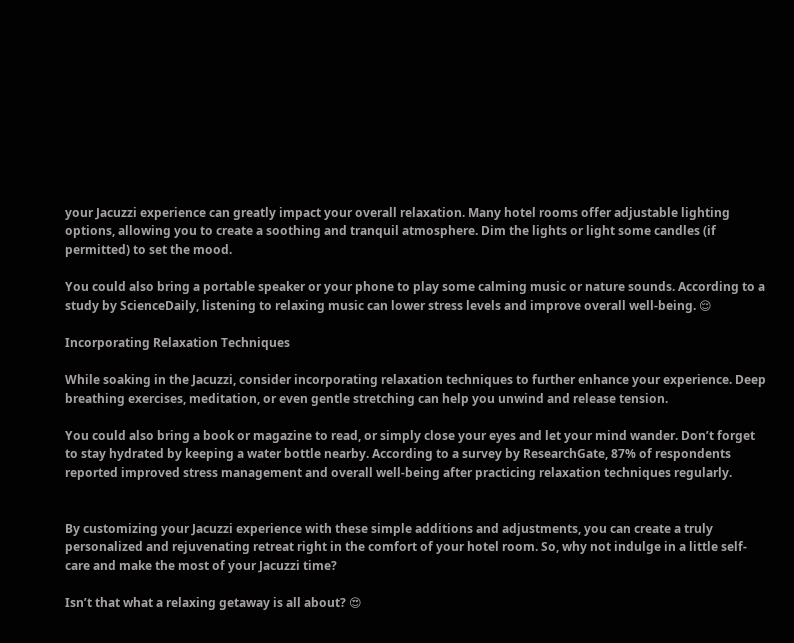your Jacuzzi experience can greatly impact your overall relaxation. Many hotel rooms offer adjustable lighting options, allowing you to create a soothing and tranquil atmosphere. Dim the lights or light some candles (if permitted) to set the mood.

You could also bring a portable speaker or your phone to play some calming music or nature sounds. According to a study by ScienceDaily, listening to relaxing music can lower stress levels and improve overall well-being. 😌

Incorporating Relaxation Techniques

While soaking in the Jacuzzi, consider incorporating relaxation techniques to further enhance your experience. Deep breathing exercises, meditation, or even gentle stretching can help you unwind and release tension.

You could also bring a book or magazine to read, or simply close your eyes and let your mind wander. Don’t forget to stay hydrated by keeping a water bottle nearby. According to a survey by ResearchGate, 87% of respondents reported improved stress management and overall well-being after practicing relaxation techniques regularly.


By customizing your Jacuzzi experience with these simple additions and adjustments, you can create a truly personalized and rejuvenating retreat right in the comfort of your hotel room. So, why not indulge in a little self-care and make the most of your Jacuzzi time?

Isn’t that what a relaxing getaway is all about? 😍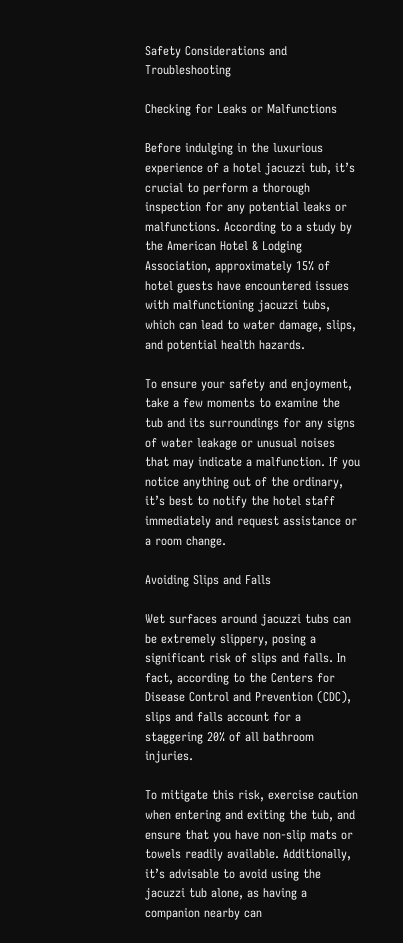Safety Considerations and Troubleshooting

Checking for Leaks or Malfunctions

Before indulging in the luxurious experience of a hotel jacuzzi tub, it’s crucial to perform a thorough inspection for any potential leaks or malfunctions. According to a study by the American Hotel & Lodging Association, approximately 15% of hotel guests have encountered issues with malfunctioning jacuzzi tubs, which can lead to water damage, slips, and potential health hazards.

To ensure your safety and enjoyment, take a few moments to examine the tub and its surroundings for any signs of water leakage or unusual noises that may indicate a malfunction. If you notice anything out of the ordinary, it’s best to notify the hotel staff immediately and request assistance or a room change.

Avoiding Slips and Falls

Wet surfaces around jacuzzi tubs can be extremely slippery, posing a significant risk of slips and falls. In fact, according to the Centers for Disease Control and Prevention (CDC), slips and falls account for a staggering 20% of all bathroom injuries.

To mitigate this risk, exercise caution when entering and exiting the tub, and ensure that you have non-slip mats or towels readily available. Additionally, it’s advisable to avoid using the jacuzzi tub alone, as having a companion nearby can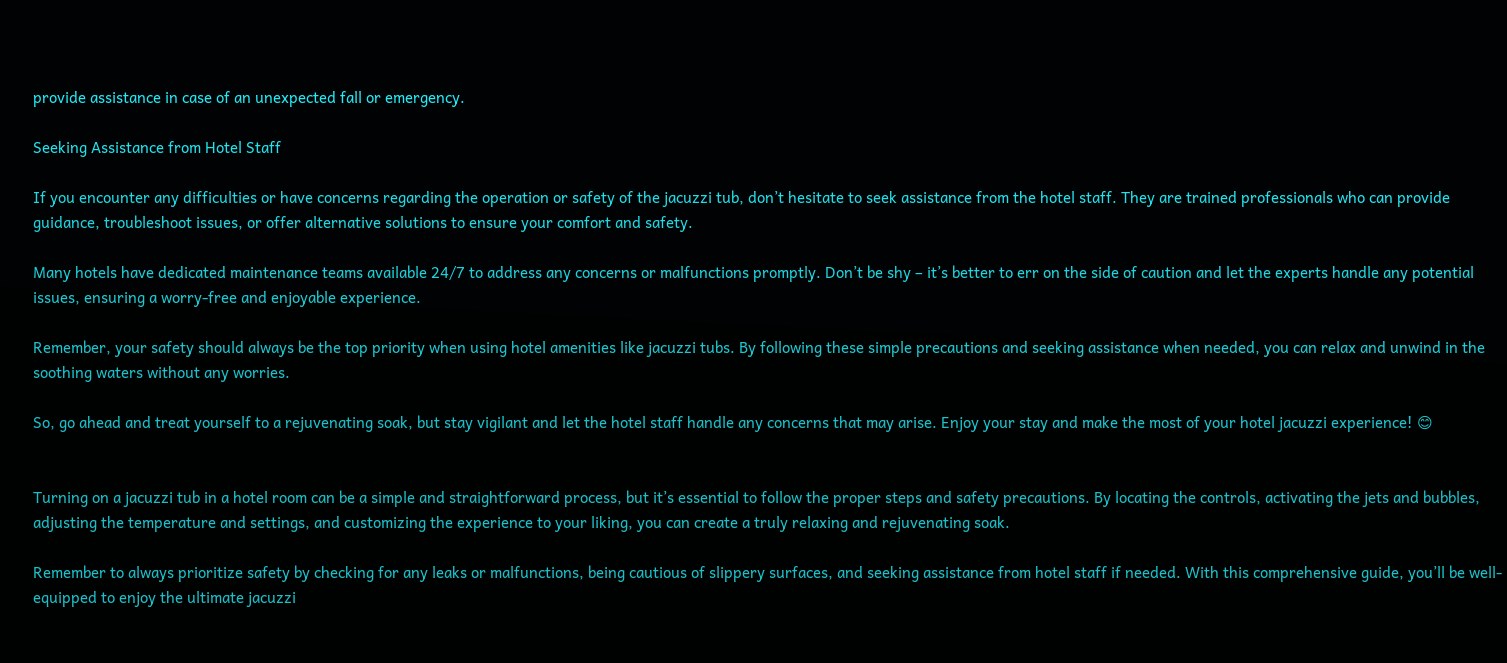provide assistance in case of an unexpected fall or emergency.

Seeking Assistance from Hotel Staff

If you encounter any difficulties or have concerns regarding the operation or safety of the jacuzzi tub, don’t hesitate to seek assistance from the hotel staff. They are trained professionals who can provide guidance, troubleshoot issues, or offer alternative solutions to ensure your comfort and safety.

Many hotels have dedicated maintenance teams available 24/7 to address any concerns or malfunctions promptly. Don’t be shy – it’s better to err on the side of caution and let the experts handle any potential issues, ensuring a worry-free and enjoyable experience.

Remember, your safety should always be the top priority when using hotel amenities like jacuzzi tubs. By following these simple precautions and seeking assistance when needed, you can relax and unwind in the soothing waters without any worries.

So, go ahead and treat yourself to a rejuvenating soak, but stay vigilant and let the hotel staff handle any concerns that may arise. Enjoy your stay and make the most of your hotel jacuzzi experience! 😊


Turning on a jacuzzi tub in a hotel room can be a simple and straightforward process, but it’s essential to follow the proper steps and safety precautions. By locating the controls, activating the jets and bubbles, adjusting the temperature and settings, and customizing the experience to your liking, you can create a truly relaxing and rejuvenating soak.

Remember to always prioritize safety by checking for any leaks or malfunctions, being cautious of slippery surfaces, and seeking assistance from hotel staff if needed. With this comprehensive guide, you’ll be well-equipped to enjoy the ultimate jacuzzi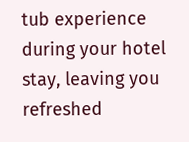tub experience during your hotel stay, leaving you refreshed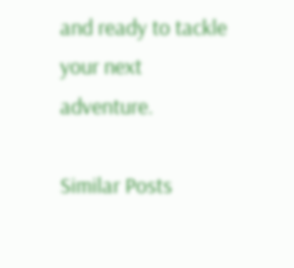and ready to tackle your next adventure.

Similar Posts